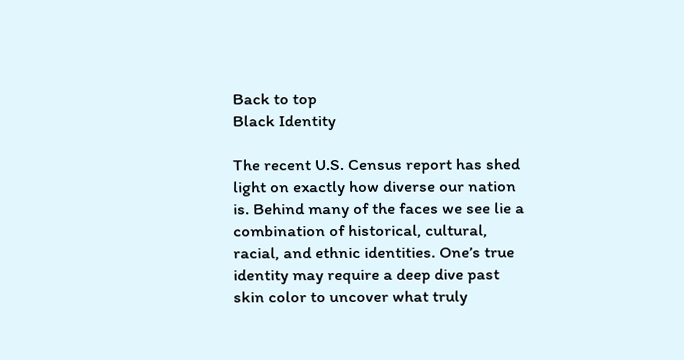Back to top
Black Identity

The recent U.S. Census report has shed light on exactly how diverse our nation is. Behind many of the faces we see lie a combination of historical, cultural, racial, and ethnic identities. One’s true identity may require a deep dive past skin color to uncover what truly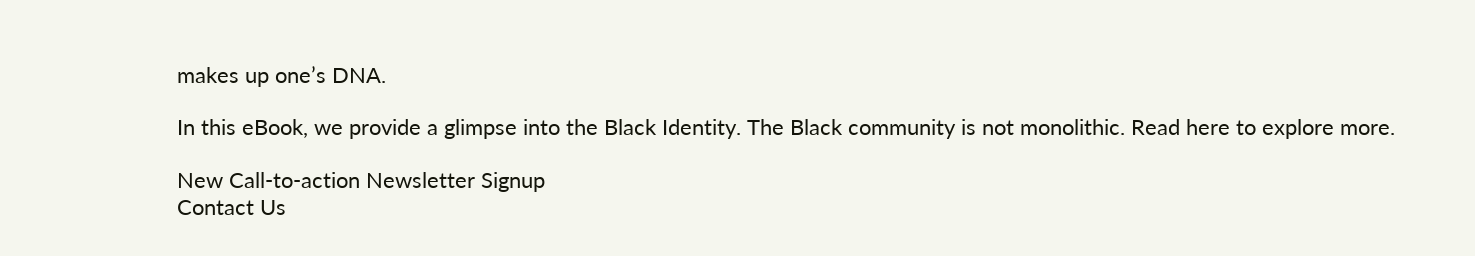makes up one’s DNA.

In this eBook, we provide a glimpse into the Black Identity. The Black community is not monolithic. Read here to explore more.

New Call-to-action Newsletter Signup
Contact Us